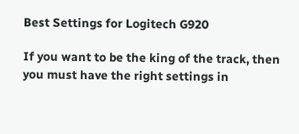Best Settings for Logitech G920

If you want to be the king of the track, then you must have the right settings in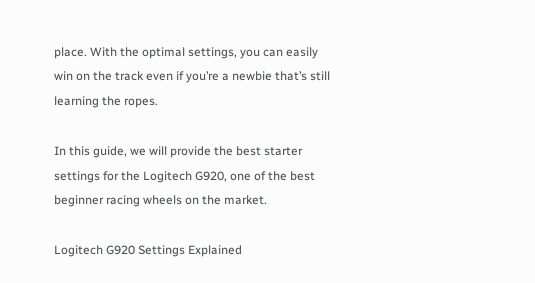place. With the optimal settings, you can easily win on the track even if you’re a newbie that’s still learning the ropes.

In this guide, we will provide the best starter settings for the Logitech G920, one of the best beginner racing wheels on the market.

Logitech G920 Settings Explained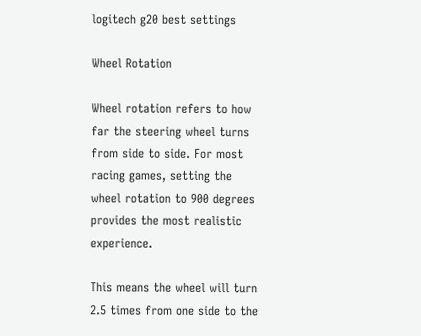logitech g20 best settings

Wheel Rotation

Wheel rotation refers to how far the steering wheel turns from side to side. For most racing games, setting the wheel rotation to 900 degrees provides the most realistic experience.

This means the wheel will turn 2.5 times from one side to the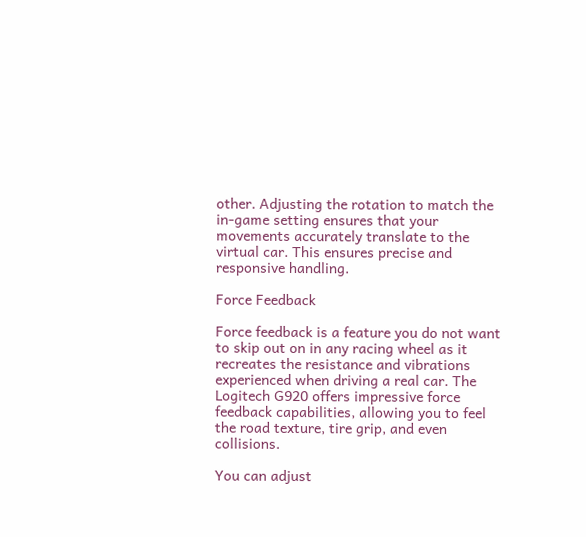other. Adjusting the rotation to match the in-game setting ensures that your movements accurately translate to the virtual car. This ensures precise and responsive handling.

Force Feedback

Force feedback is a feature you do not want to skip out on in any racing wheel as it recreates the resistance and vibrations experienced when driving a real car. The Logitech G920 offers impressive force feedback capabilities, allowing you to feel the road texture, tire grip, and even collisions.

You can adjust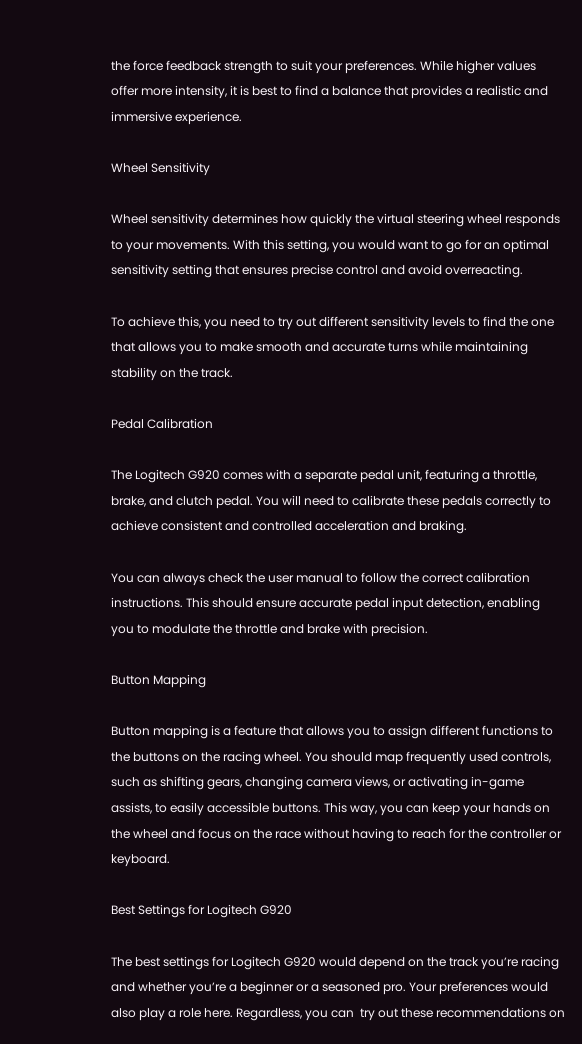the force feedback strength to suit your preferences. While higher values offer more intensity, it is best to find a balance that provides a realistic and immersive experience.

Wheel Sensitivity

Wheel sensitivity determines how quickly the virtual steering wheel responds to your movements. With this setting, you would want to go for an optimal sensitivity setting that ensures precise control and avoid overreacting.

To achieve this, you need to try out different sensitivity levels to find the one that allows you to make smooth and accurate turns while maintaining stability on the track.

Pedal Calibration

The Logitech G920 comes with a separate pedal unit, featuring a throttle, brake, and clutch pedal. You will need to calibrate these pedals correctly to achieve consistent and controlled acceleration and braking.

You can always check the user manual to follow the correct calibration instructions. This should ensure accurate pedal input detection, enabling you to modulate the throttle and brake with precision.

Button Mapping

Button mapping is a feature that allows you to assign different functions to the buttons on the racing wheel. You should map frequently used controls, such as shifting gears, changing camera views, or activating in-game assists, to easily accessible buttons. This way, you can keep your hands on the wheel and focus on the race without having to reach for the controller or keyboard.

Best Settings for Logitech G920

The best settings for Logitech G920 would depend on the track you’re racing and whether you’re a beginner or a seasoned pro. Your preferences would also play a role here. Regardless, you can  try out these recommendations on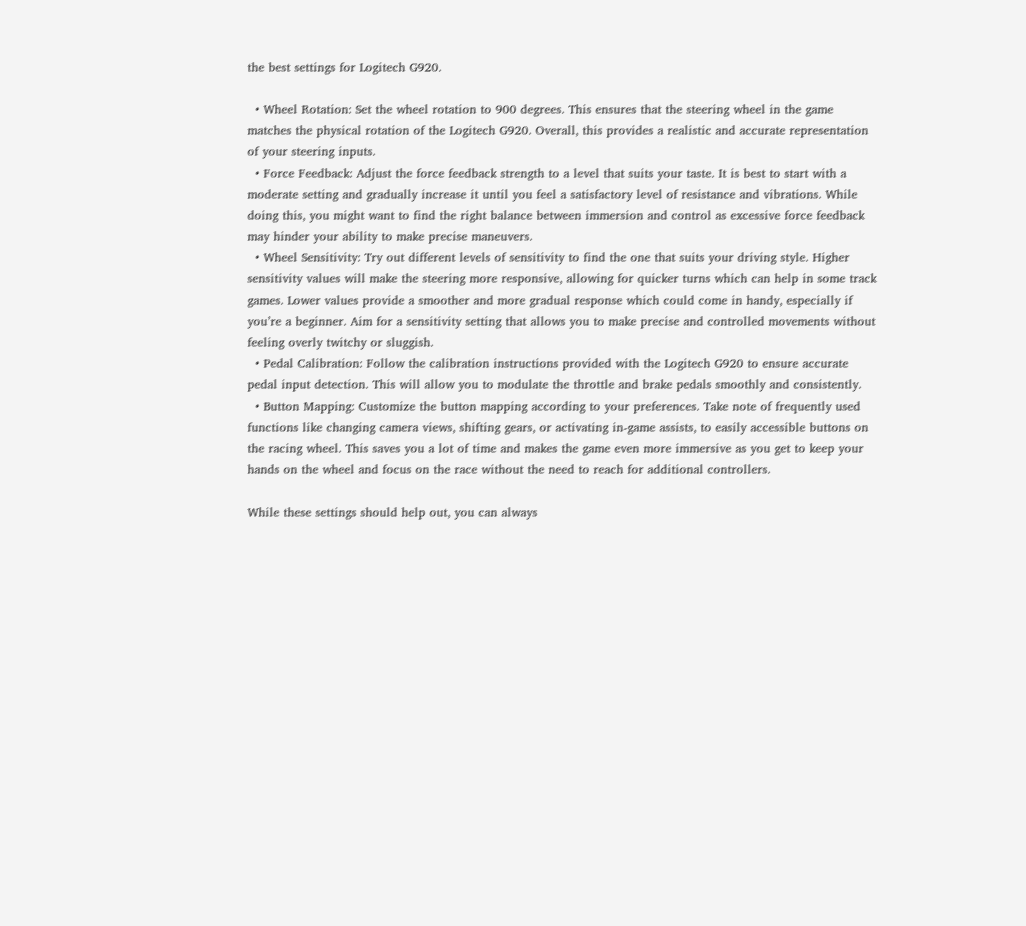the best settings for Logitech G920.

  • Wheel Rotation: Set the wheel rotation to 900 degrees. This ensures that the steering wheel in the game matches the physical rotation of the Logitech G920. Overall, this provides a realistic and accurate representation of your steering inputs.
  • Force Feedback: Adjust the force feedback strength to a level that suits your taste. It is best to start with a moderate setting and gradually increase it until you feel a satisfactory level of resistance and vibrations. While doing this, you might want to find the right balance between immersion and control as excessive force feedback may hinder your ability to make precise maneuvers.
  • Wheel Sensitivity: Try out different levels of sensitivity to find the one that suits your driving style. Higher sensitivity values will make the steering more responsive, allowing for quicker turns which can help in some track games. Lower values provide a smoother and more gradual response which could come in handy, especially if you’re a beginner. Aim for a sensitivity setting that allows you to make precise and controlled movements without feeling overly twitchy or sluggish.
  • Pedal Calibration: Follow the calibration instructions provided with the Logitech G920 to ensure accurate pedal input detection. This will allow you to modulate the throttle and brake pedals smoothly and consistently.
  • Button Mapping: Customize the button mapping according to your preferences. Take note of frequently used functions like changing camera views, shifting gears, or activating in-game assists, to easily accessible buttons on the racing wheel. This saves you a lot of time and makes the game even more immersive as you get to keep your hands on the wheel and focus on the race without the need to reach for additional controllers.

While these settings should help out, you can always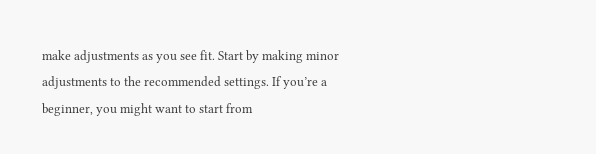make adjustments as you see fit. Start by making minor adjustments to the recommended settings. If you’re a beginner, you might want to start from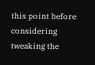this point before considering tweaking the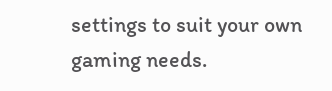settings to suit your own gaming needs.